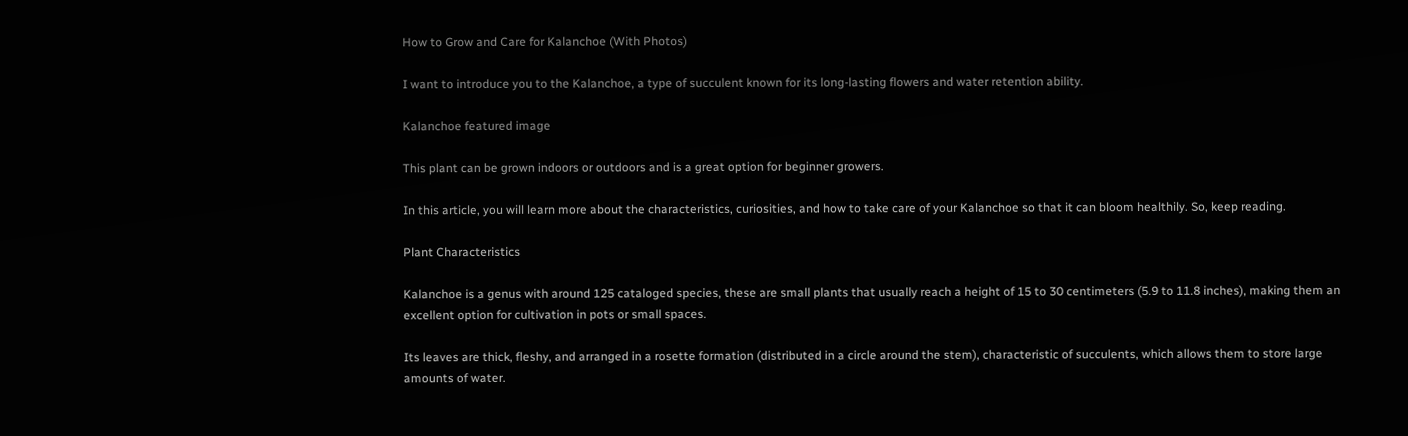How to Grow and Care for Kalanchoe (With Photos)

I want to introduce you to the Kalanchoe, a type of succulent known for its long-lasting flowers and water retention ability.

Kalanchoe featured image

This plant can be grown indoors or outdoors and is a great option for beginner growers.

In this article, you will learn more about the characteristics, curiosities, and how to take care of your Kalanchoe so that it can bloom healthily. So, keep reading.

Plant Characteristics

Kalanchoe is a genus with around 125 cataloged species, these are small plants that usually reach a height of 15 to 30 centimeters (5.9 to 11.8 inches), making them an excellent option for cultivation in pots or small spaces.

Its leaves are thick, fleshy, and arranged in a rosette formation (distributed in a circle around the stem), characteristic of succulents, which allows them to store large amounts of water.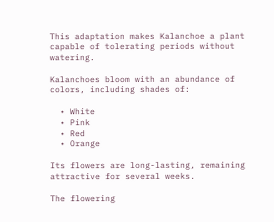This adaptation makes Kalanchoe a plant capable of tolerating periods without watering.

Kalanchoes bloom with an abundance of colors, including shades of:

  • White
  • Pink
  • Red
  • Orange

Its flowers are long-lasting, remaining attractive for several weeks.

The flowering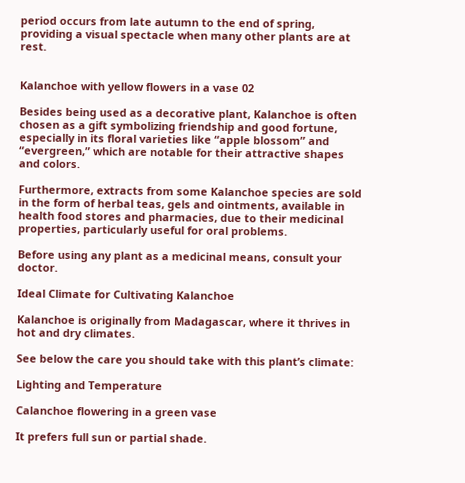period occurs from late autumn to the end of spring, providing a visual spectacle when many other plants are at rest.


Kalanchoe with yellow flowers in a vase 02

Besides being used as a decorative plant, Kalanchoe is often chosen as a gift symbolizing friendship and good fortune, especially in its floral varieties like “apple blossom” and “evergreen,” which are notable for their attractive shapes and colors.

Furthermore, extracts from some Kalanchoe species are sold in the form of herbal teas, gels and ointments, available in health food stores and pharmacies, due to their medicinal properties, particularly useful for oral problems.

Before using any plant as a medicinal means, consult your doctor.

Ideal Climate for Cultivating Kalanchoe

Kalanchoe is originally from Madagascar, where it thrives in hot and dry climates.

See below the care you should take with this plant’s climate:

Lighting and Temperature

Calanchoe flowering in a green vase

It prefers full sun or partial shade.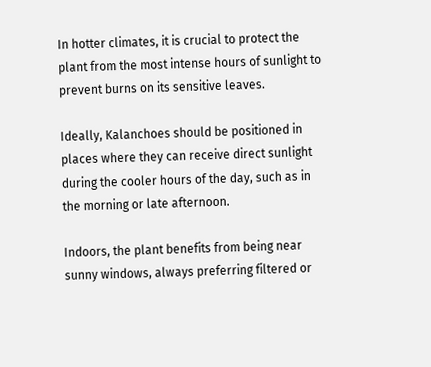In hotter climates, it is crucial to protect the plant from the most intense hours of sunlight to prevent burns on its sensitive leaves.

Ideally, Kalanchoes should be positioned in places where they can receive direct sunlight during the cooler hours of the day, such as in the morning or late afternoon.

Indoors, the plant benefits from being near sunny windows, always preferring filtered or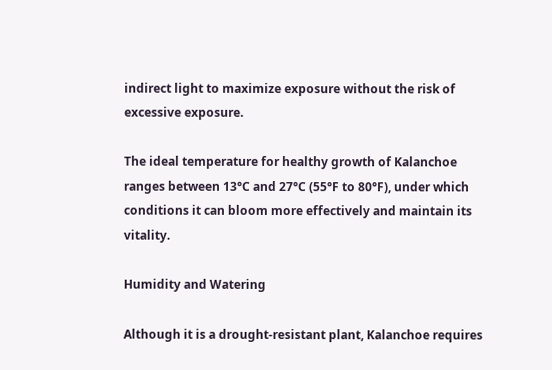indirect light to maximize exposure without the risk of excessive exposure.

The ideal temperature for healthy growth of Kalanchoe ranges between 13°C and 27°C (55°F to 80°F), under which conditions it can bloom more effectively and maintain its vitality.

Humidity and Watering

Although it is a drought-resistant plant, Kalanchoe requires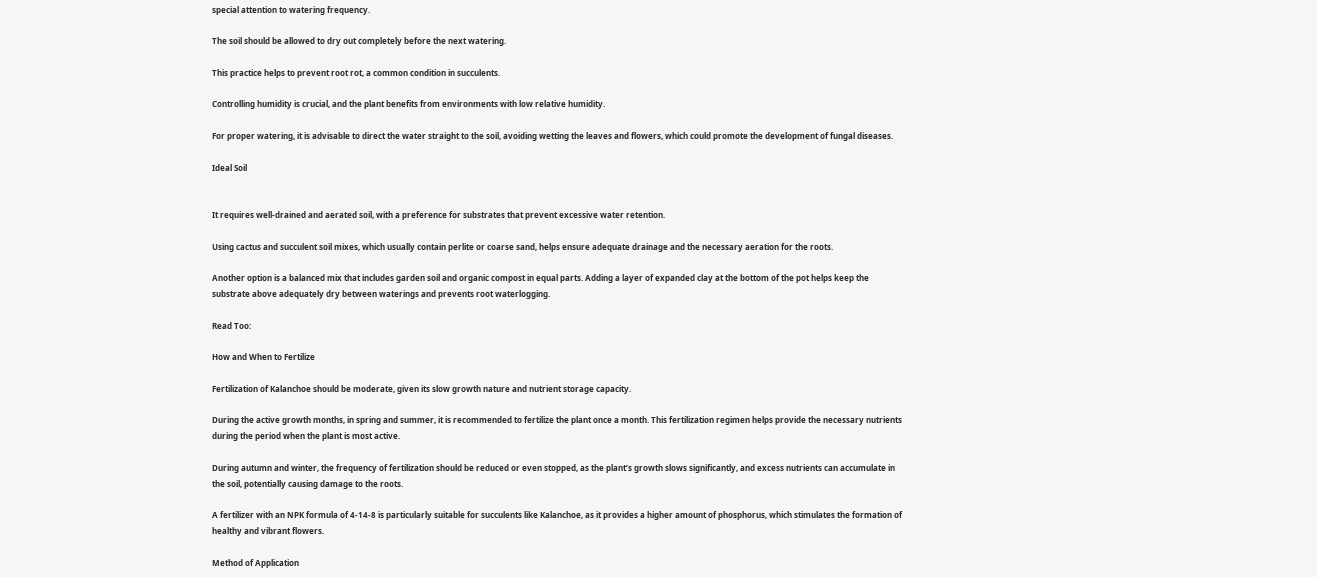special attention to watering frequency.

The soil should be allowed to dry out completely before the next watering.

This practice helps to prevent root rot, a common condition in succulents.

Controlling humidity is crucial, and the plant benefits from environments with low relative humidity.

For proper watering, it is advisable to direct the water straight to the soil, avoiding wetting the leaves and flowers, which could promote the development of fungal diseases.

Ideal Soil


It requires well-drained and aerated soil, with a preference for substrates that prevent excessive water retention.

Using cactus and succulent soil mixes, which usually contain perlite or coarse sand, helps ensure adequate drainage and the necessary aeration for the roots.

Another option is a balanced mix that includes garden soil and organic compost in equal parts. Adding a layer of expanded clay at the bottom of the pot helps keep the substrate above adequately dry between waterings and prevents root waterlogging.

Read Too:

How and When to Fertilize

Fertilization of Kalanchoe should be moderate, given its slow growth nature and nutrient storage capacity.

During the active growth months, in spring and summer, it is recommended to fertilize the plant once a month. This fertilization regimen helps provide the necessary nutrients during the period when the plant is most active.

During autumn and winter, the frequency of fertilization should be reduced or even stopped, as the plant’s growth slows significantly, and excess nutrients can accumulate in the soil, potentially causing damage to the roots.

A fertilizer with an NPK formula of 4-14-8 is particularly suitable for succulents like Kalanchoe, as it provides a higher amount of phosphorus, which stimulates the formation of healthy and vibrant flowers.

Method of Application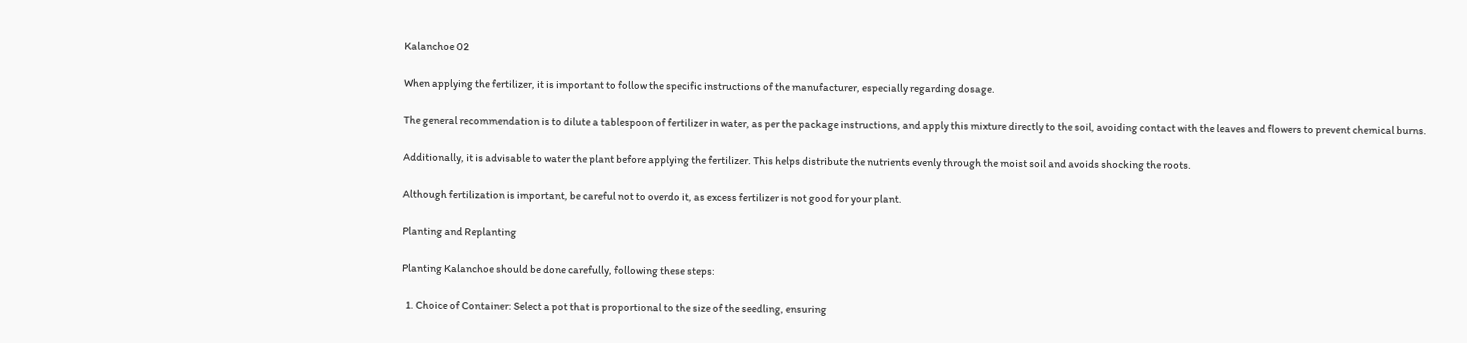Kalanchoe 02

When applying the fertilizer, it is important to follow the specific instructions of the manufacturer, especially regarding dosage.

The general recommendation is to dilute a tablespoon of fertilizer in water, as per the package instructions, and apply this mixture directly to the soil, avoiding contact with the leaves and flowers to prevent chemical burns.

Additionally, it is advisable to water the plant before applying the fertilizer. This helps distribute the nutrients evenly through the moist soil and avoids shocking the roots.

Although fertilization is important, be careful not to overdo it, as excess fertilizer is not good for your plant.

Planting and Replanting

Planting Kalanchoe should be done carefully, following these steps:

  1. Choice of Container: Select a pot that is proportional to the size of the seedling, ensuring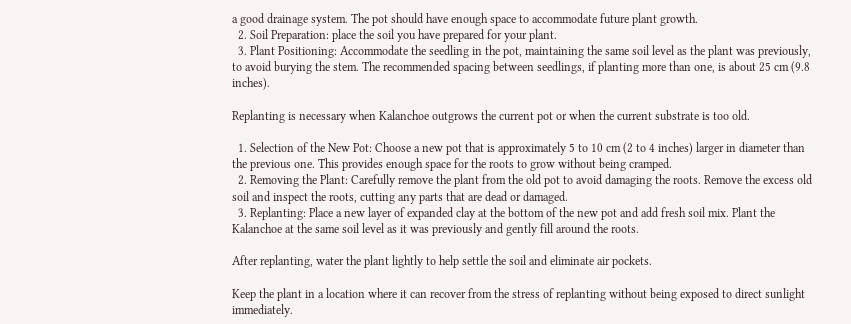a good drainage system. The pot should have enough space to accommodate future plant growth.
  2. Soil Preparation: place the soil you have prepared for your plant.
  3. Plant Positioning: Accommodate the seedling in the pot, maintaining the same soil level as the plant was previously, to avoid burying the stem. The recommended spacing between seedlings, if planting more than one, is about 25 cm (9.8 inches).

Replanting is necessary when Kalanchoe outgrows the current pot or when the current substrate is too old.

  1. Selection of the New Pot: Choose a new pot that is approximately 5 to 10 cm (2 to 4 inches) larger in diameter than the previous one. This provides enough space for the roots to grow without being cramped.
  2. Removing the Plant: Carefully remove the plant from the old pot to avoid damaging the roots. Remove the excess old soil and inspect the roots, cutting any parts that are dead or damaged.
  3. Replanting: Place a new layer of expanded clay at the bottom of the new pot and add fresh soil mix. Plant the Kalanchoe at the same soil level as it was previously and gently fill around the roots.

After replanting, water the plant lightly to help settle the soil and eliminate air pockets.

Keep the plant in a location where it can recover from the stress of replanting without being exposed to direct sunlight immediately.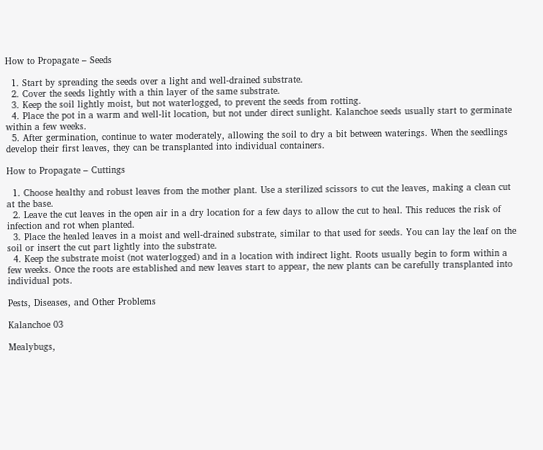How to Propagate – Seeds

  1. Start by spreading the seeds over a light and well-drained substrate.
  2. Cover the seeds lightly with a thin layer of the same substrate.
  3. Keep the soil lightly moist, but not waterlogged, to prevent the seeds from rotting.
  4. Place the pot in a warm and well-lit location, but not under direct sunlight. Kalanchoe seeds usually start to germinate within a few weeks.
  5. After germination, continue to water moderately, allowing the soil to dry a bit between waterings. When the seedlings develop their first leaves, they can be transplanted into individual containers.

How to Propagate – Cuttings

  1. Choose healthy and robust leaves from the mother plant. Use a sterilized scissors to cut the leaves, making a clean cut at the base.
  2. Leave the cut leaves in the open air in a dry location for a few days to allow the cut to heal. This reduces the risk of infection and rot when planted.
  3. Place the healed leaves in a moist and well-drained substrate, similar to that used for seeds. You can lay the leaf on the soil or insert the cut part lightly into the substrate.
  4. Keep the substrate moist (not waterlogged) and in a location with indirect light. Roots usually begin to form within a few weeks. Once the roots are established and new leaves start to appear, the new plants can be carefully transplanted into individual pots.

Pests, Diseases, and Other Problems

Kalanchoe 03

Mealybugs,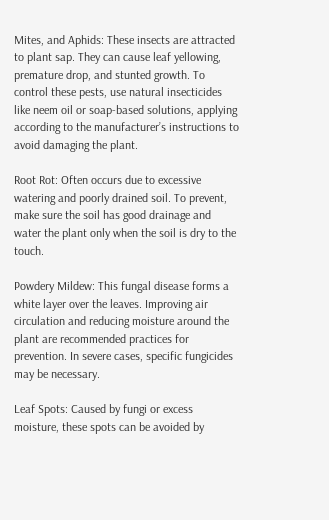Mites, and Aphids: These insects are attracted to plant sap. They can cause leaf yellowing, premature drop, and stunted growth. To control these pests, use natural insecticides like neem oil or soap-based solutions, applying according to the manufacturer’s instructions to avoid damaging the plant.

Root Rot: Often occurs due to excessive watering and poorly drained soil. To prevent, make sure the soil has good drainage and water the plant only when the soil is dry to the touch.

Powdery Mildew: This fungal disease forms a white layer over the leaves. Improving air circulation and reducing moisture around the plant are recommended practices for prevention. In severe cases, specific fungicides may be necessary.

Leaf Spots: Caused by fungi or excess moisture, these spots can be avoided by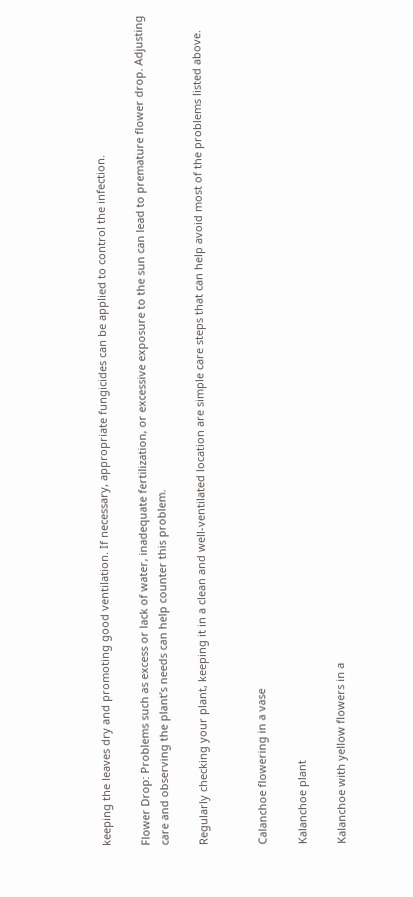keeping the leaves dry and promoting good ventilation. If necessary, appropriate fungicides can be applied to control the infection.

Flower Drop: Problems such as excess or lack of water, inadequate fertilization, or excessive exposure to the sun can lead to premature flower drop. Adjusting care and observing the plant’s needs can help counter this problem.

Regularly checking your plant, keeping it in a clean and well-ventilated location are simple care steps that can help avoid most of the problems listed above.


Calanchoe flowering in a vase

Kalanchoe plant

Kalanchoe with yellow flowers in a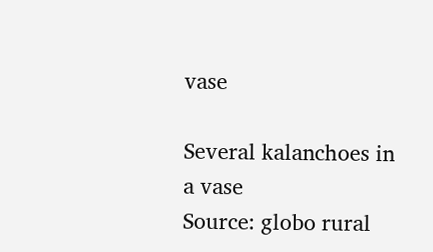vase

Several kalanchoes in a vase
Source: globo rural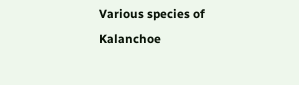Various species of Kalanchoe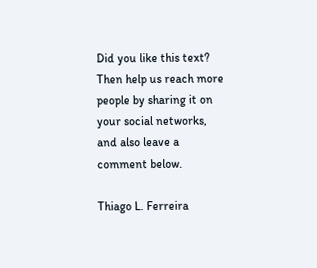Did you like this text? Then help us reach more people by sharing it on your social networks, and also leave a comment below.

Thiago L. Ferreira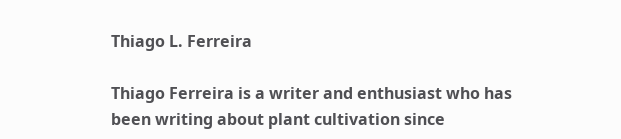Thiago L. Ferreira

Thiago Ferreira is a writer and enthusiast who has been writing about plant cultivation since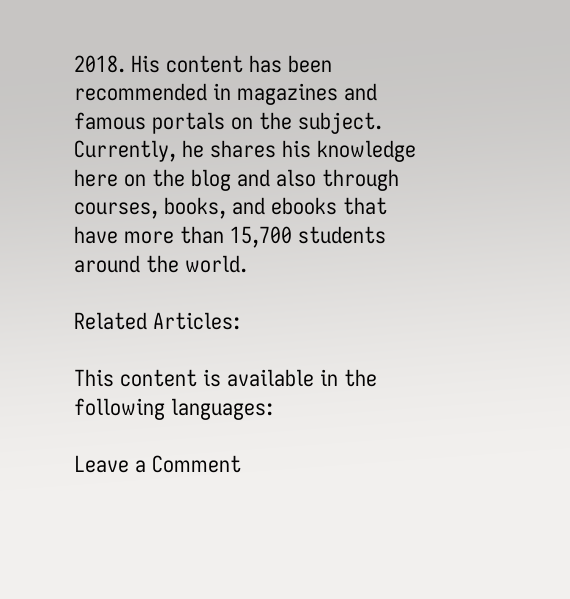2018. His content has been recommended in magazines and famous portals on the subject. Currently, he shares his knowledge here on the blog and also through courses, books, and ebooks that have more than 15,700 students around the world.

Related Articles:

This content is available in the following languages:

Leave a Comment